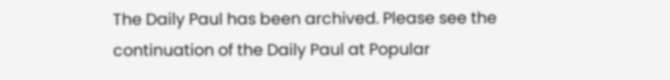The Daily Paul has been archived. Please see the continuation of the Daily Paul at Popular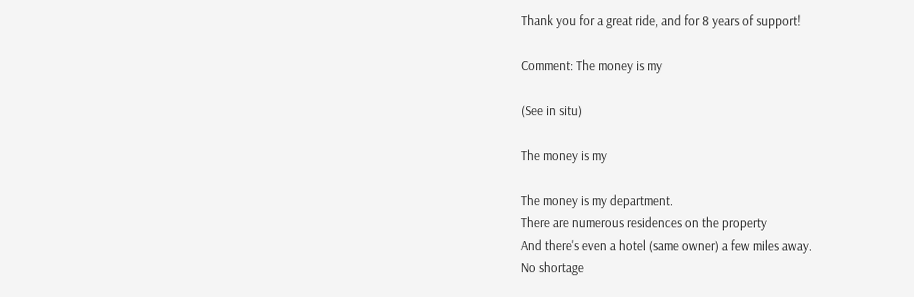Thank you for a great ride, and for 8 years of support!

Comment: The money is my

(See in situ)

The money is my

The money is my department.
There are numerous residences on the property
And there's even a hotel (same owner) a few miles away.
No shortage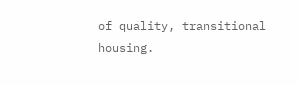of quality, transitional housing.